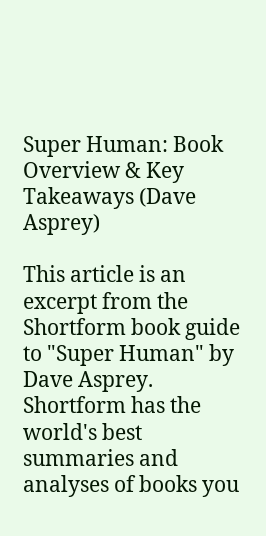Super Human: Book Overview & Key Takeaways (Dave Asprey)

This article is an excerpt from the Shortform book guide to "Super Human" by Dave Asprey. Shortform has the world's best summaries and analyses of books you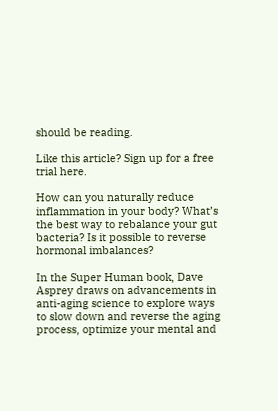should be reading.

Like this article? Sign up for a free trial here.

How can you naturally reduce inflammation in your body? What’s the best way to rebalance your gut bacteria? Is it possible to reverse hormonal imbalances?

In the Super Human book, Dave Asprey draws on advancements in anti-aging science to explore ways to slow down and reverse the aging process, optimize your mental and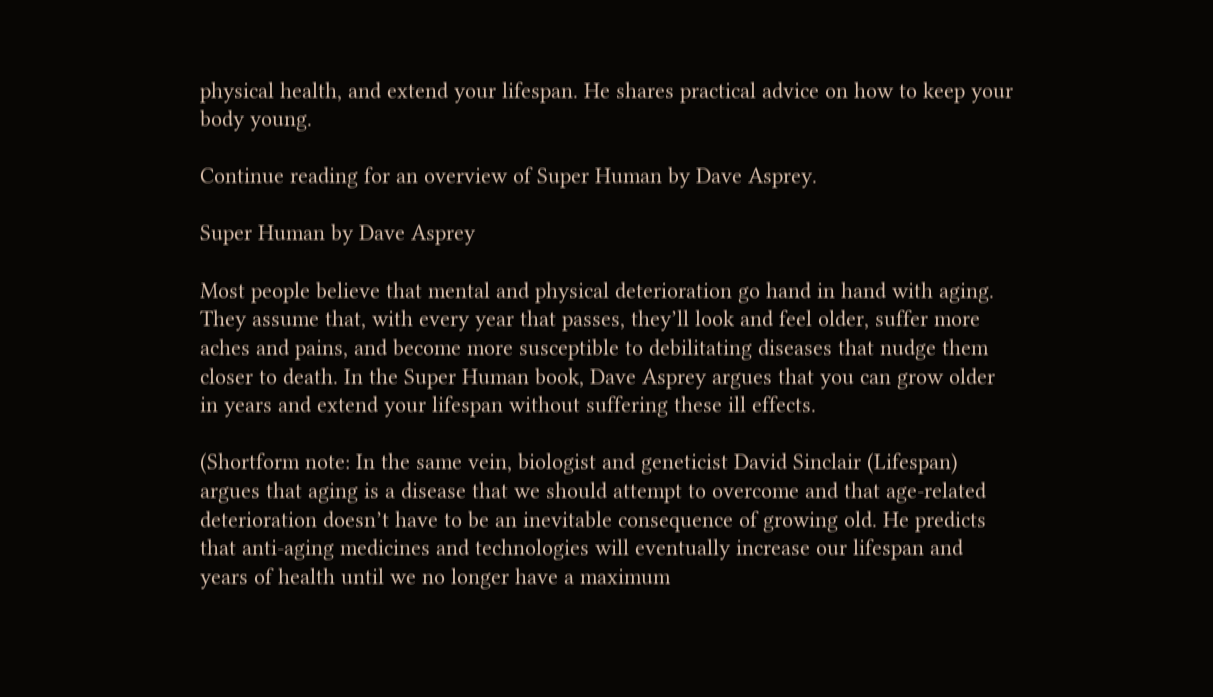physical health, and extend your lifespan. He shares practical advice on how to keep your body young.

Continue reading for an overview of Super Human by Dave Asprey.

Super Human by Dave Asprey

Most people believe that mental and physical deterioration go hand in hand with aging. They assume that, with every year that passes, they’ll look and feel older, suffer more aches and pains, and become more susceptible to debilitating diseases that nudge them closer to death. In the Super Human book, Dave Asprey argues that you can grow older in years and extend your lifespan without suffering these ill effects.

(Shortform note: In the same vein, biologist and geneticist David Sinclair (Lifespan) argues that aging is a disease that we should attempt to overcome and that age-related deterioration doesn’t have to be an inevitable consequence of growing old. He predicts that anti-aging medicines and technologies will eventually increase our lifespan and years of health until we no longer have a maximum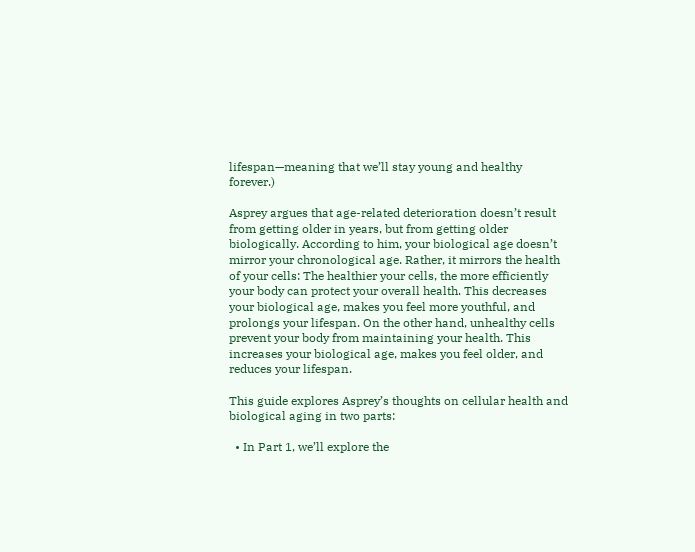lifespan—meaning that we’ll stay young and healthy forever.)

Asprey argues that age-related deterioration doesn’t result from getting older in years, but from getting older biologically. According to him, your biological age doesn’t mirror your chronological age. Rather, it mirrors the health of your cells: The healthier your cells, the more efficiently your body can protect your overall health. This decreases your biological age, makes you feel more youthful, and prolongs your lifespan. On the other hand, unhealthy cells prevent your body from maintaining your health. This increases your biological age, makes you feel older, and reduces your lifespan.

This guide explores Asprey’s thoughts on cellular health and biological aging in two parts:

  • In Part 1, we’ll explore the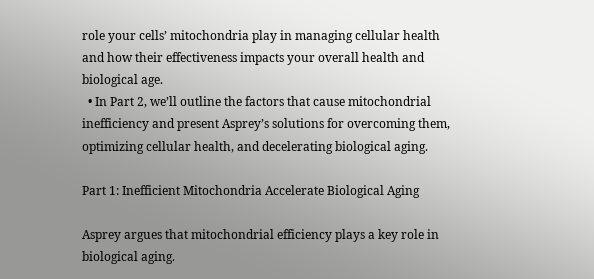role your cells’ mitochondria play in managing cellular health and how their effectiveness impacts your overall health and biological age.
  • In Part 2, we’ll outline the factors that cause mitochondrial inefficiency and present Asprey’s solutions for overcoming them, optimizing cellular health, and decelerating biological aging.

Part 1: Inefficient Mitochondria Accelerate Biological Aging

Asprey argues that mitochondrial efficiency plays a key role in biological aging.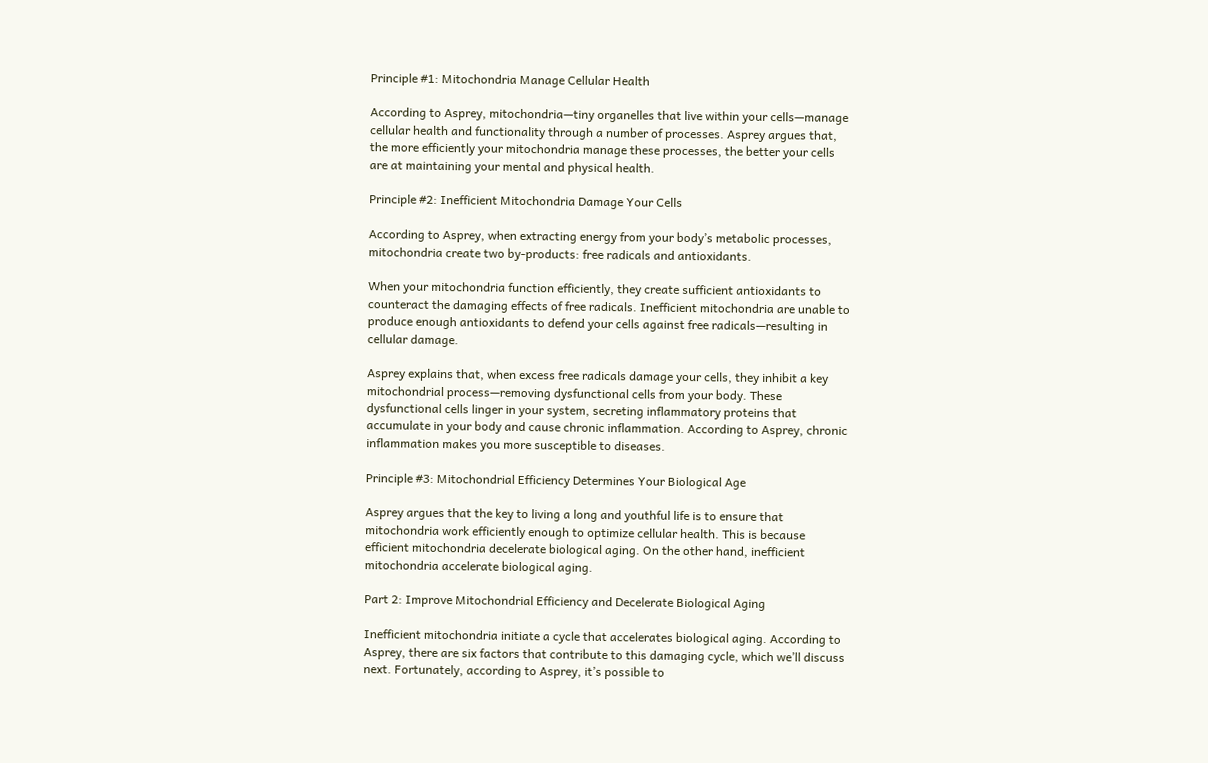Principle #1: Mitochondria Manage Cellular Health

According to Asprey, mitochondria—tiny organelles that live within your cells—manage cellular health and functionality through a number of processes. Asprey argues that, the more efficiently your mitochondria manage these processes, the better your cells are at maintaining your mental and physical health.

Principle #2: Inefficient Mitochondria Damage Your Cells

According to Asprey, when extracting energy from your body’s metabolic processes, mitochondria create two by-products: free radicals and antioxidants.

When your mitochondria function efficiently, they create sufficient antioxidants to counteract the damaging effects of free radicals. Inefficient mitochondria are unable to produce enough antioxidants to defend your cells against free radicals—resulting in cellular damage.

Asprey explains that, when excess free radicals damage your cells, they inhibit a key mitochondrial process—removing dysfunctional cells from your body. These dysfunctional cells linger in your system, secreting inflammatory proteins that accumulate in your body and cause chronic inflammation. According to Asprey, chronic inflammation makes you more susceptible to diseases.

Principle #3: Mitochondrial Efficiency Determines Your Biological Age

Asprey argues that the key to living a long and youthful life is to ensure that mitochondria work efficiently enough to optimize cellular health. This is because efficient mitochondria decelerate biological aging. On the other hand, inefficient mitochondria accelerate biological aging.

Part 2: Improve Mitochondrial Efficiency and Decelerate Biological Aging

Inefficient mitochondria initiate a cycle that accelerates biological aging. According to Asprey, there are six factors that contribute to this damaging cycle, which we’ll discuss next. Fortunately, according to Asprey, it’s possible to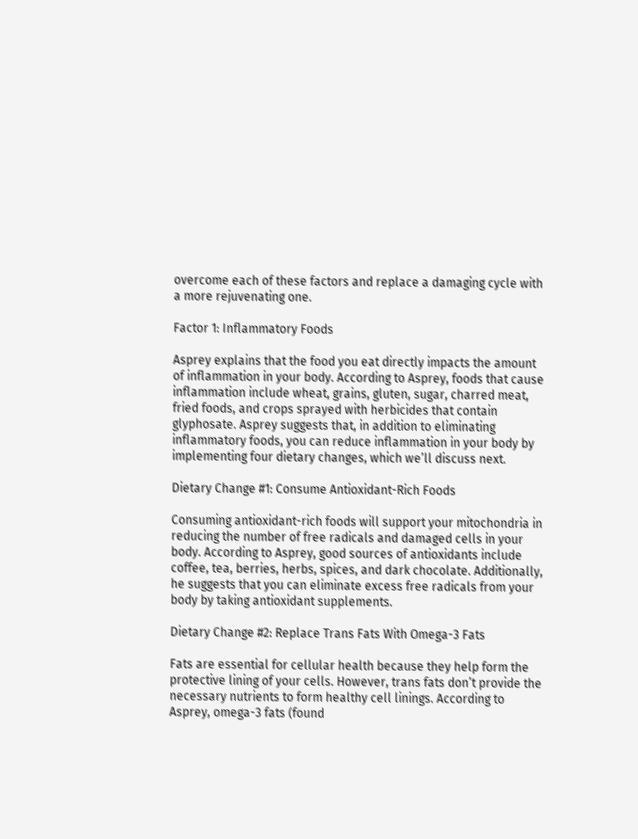overcome each of these factors and replace a damaging cycle with a more rejuvenating one.

Factor 1: Inflammatory Foods

Asprey explains that the food you eat directly impacts the amount of inflammation in your body. According to Asprey, foods that cause inflammation include wheat, grains, gluten, sugar, charred meat, fried foods, and crops sprayed with herbicides that contain glyphosate. Asprey suggests that, in addition to eliminating inflammatory foods, you can reduce inflammation in your body by implementing four dietary changes, which we’ll discuss next.

Dietary Change #1: Consume Antioxidant-Rich Foods

Consuming antioxidant-rich foods will support your mitochondria in reducing the number of free radicals and damaged cells in your body. According to Asprey, good sources of antioxidants include coffee, tea, berries, herbs, spices, and dark chocolate. Additionally, he suggests that you can eliminate excess free radicals from your body by taking antioxidant supplements.

Dietary Change #2: Replace Trans Fats With Omega-3 Fats

Fats are essential for cellular health because they help form the protective lining of your cells. However, trans fats don’t provide the necessary nutrients to form healthy cell linings. According to Asprey, omega-3 fats (found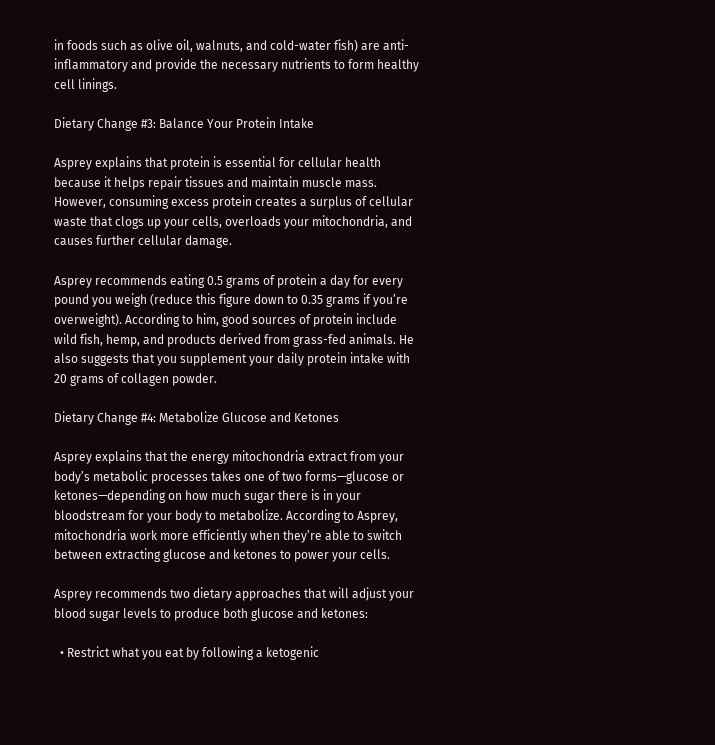in foods such as olive oil, walnuts, and cold-water fish) are anti-inflammatory and provide the necessary nutrients to form healthy cell linings.

Dietary Change #3: Balance Your Protein Intake

Asprey explains that protein is essential for cellular health because it helps repair tissues and maintain muscle mass. However, consuming excess protein creates a surplus of cellular waste that clogs up your cells, overloads your mitochondria, and causes further cellular damage.

Asprey recommends eating 0.5 grams of protein a day for every pound you weigh (reduce this figure down to 0.35 grams if you’re overweight). According to him, good sources of protein include wild fish, hemp, and products derived from grass-fed animals. He also suggests that you supplement your daily protein intake with 20 grams of collagen powder.

Dietary Change #4: Metabolize Glucose and Ketones

Asprey explains that the energy mitochondria extract from your body’s metabolic processes takes one of two forms—glucose or ketones—depending on how much sugar there is in your bloodstream for your body to metabolize. According to Asprey, mitochondria work more efficiently when they’re able to switch between extracting glucose and ketones to power your cells.

Asprey recommends two dietary approaches that will adjust your blood sugar levels to produce both glucose and ketones:

  • Restrict what you eat by following a ketogenic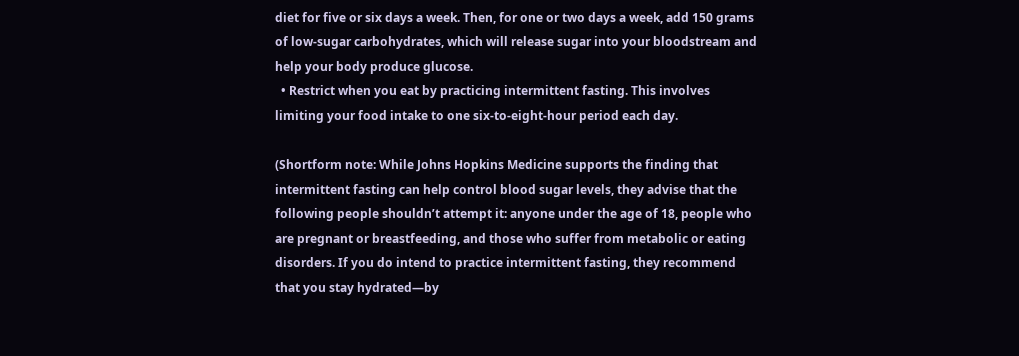diet for five or six days a week. Then, for one or two days a week, add 150 grams of low-sugar carbohydrates, which will release sugar into your bloodstream and help your body produce glucose.
  • Restrict when you eat by practicing intermittent fasting. This involves limiting your food intake to one six-to-eight-hour period each day.

(Shortform note: While Johns Hopkins Medicine supports the finding that intermittent fasting can help control blood sugar levels, they advise that the following people shouldn’t attempt it: anyone under the age of 18, people who are pregnant or breastfeeding, and those who suffer from metabolic or eating disorders. If you do intend to practice intermittent fasting, they recommend that you stay hydrated—by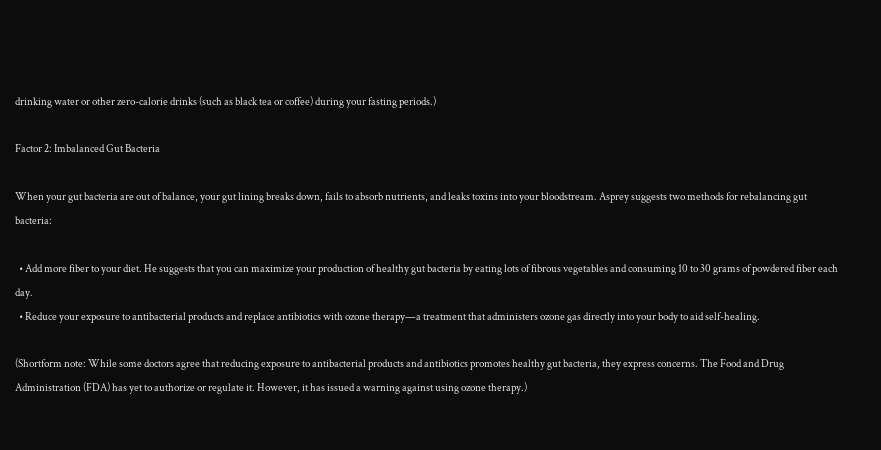drinking water or other zero-calorie drinks (such as black tea or coffee) during your fasting periods.)

Factor 2: Imbalanced Gut Bacteria

When your gut bacteria are out of balance, your gut lining breaks down, fails to absorb nutrients, and leaks toxins into your bloodstream. Asprey suggests two methods for rebalancing gut bacteria:

  • Add more fiber to your diet. He suggests that you can maximize your production of healthy gut bacteria by eating lots of fibrous vegetables and consuming 10 to 30 grams of powdered fiber each day.
  • Reduce your exposure to antibacterial products and replace antibiotics with ozone therapy—a treatment that administers ozone gas directly into your body to aid self-healing.

(Shortform note: While some doctors agree that reducing exposure to antibacterial products and antibiotics promotes healthy gut bacteria, they express concerns. The Food and Drug Administration (FDA) has yet to authorize or regulate it. However, it has issued a warning against using ozone therapy.)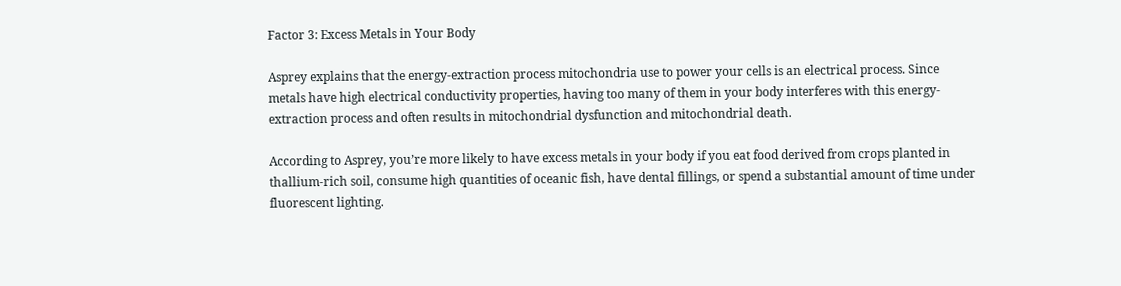Factor 3: Excess Metals in Your Body

Asprey explains that the energy-extraction process mitochondria use to power your cells is an electrical process. Since metals have high electrical conductivity properties, having too many of them in your body interferes with this energy-extraction process and often results in mitochondrial dysfunction and mitochondrial death.

According to Asprey, you’re more likely to have excess metals in your body if you eat food derived from crops planted in thallium-rich soil, consume high quantities of oceanic fish, have dental fillings, or spend a substantial amount of time under fluorescent lighting.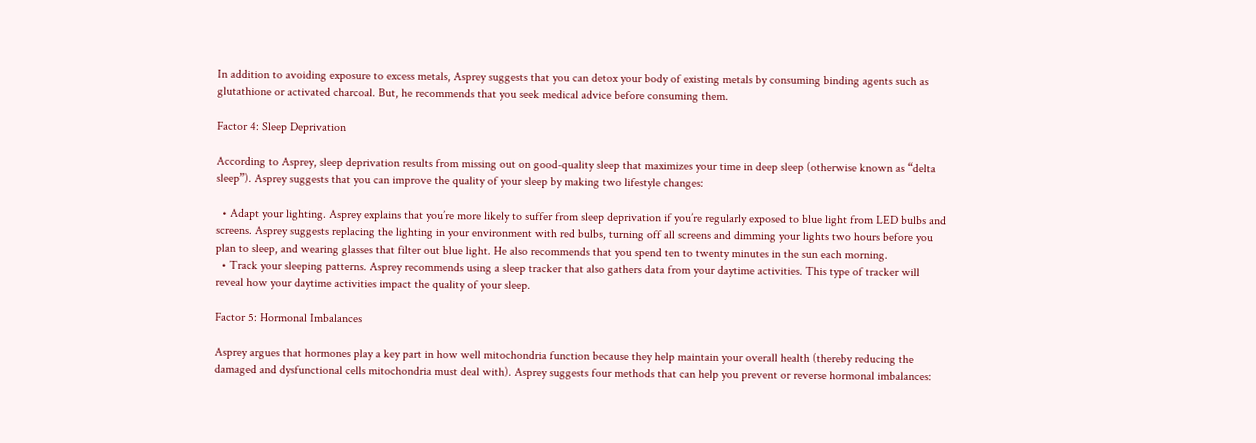In addition to avoiding exposure to excess metals, Asprey suggests that you can detox your body of existing metals by consuming binding agents such as glutathione or activated charcoal. But, he recommends that you seek medical advice before consuming them.

Factor 4: Sleep Deprivation

According to Asprey, sleep deprivation results from missing out on good-quality sleep that maximizes your time in deep sleep (otherwise known as “delta sleep”). Asprey suggests that you can improve the quality of your sleep by making two lifestyle changes:

  • Adapt your lighting. Asprey explains that you’re more likely to suffer from sleep deprivation if you’re regularly exposed to blue light from LED bulbs and screens. Asprey suggests replacing the lighting in your environment with red bulbs, turning off all screens and dimming your lights two hours before you plan to sleep, and wearing glasses that filter out blue light. He also recommends that you spend ten to twenty minutes in the sun each morning.
  • Track your sleeping patterns. Asprey recommends using a sleep tracker that also gathers data from your daytime activities. This type of tracker will reveal how your daytime activities impact the quality of your sleep.

Factor 5: Hormonal Imbalances

Asprey argues that hormones play a key part in how well mitochondria function because they help maintain your overall health (thereby reducing the damaged and dysfunctional cells mitochondria must deal with). Asprey suggests four methods that can help you prevent or reverse hormonal imbalances: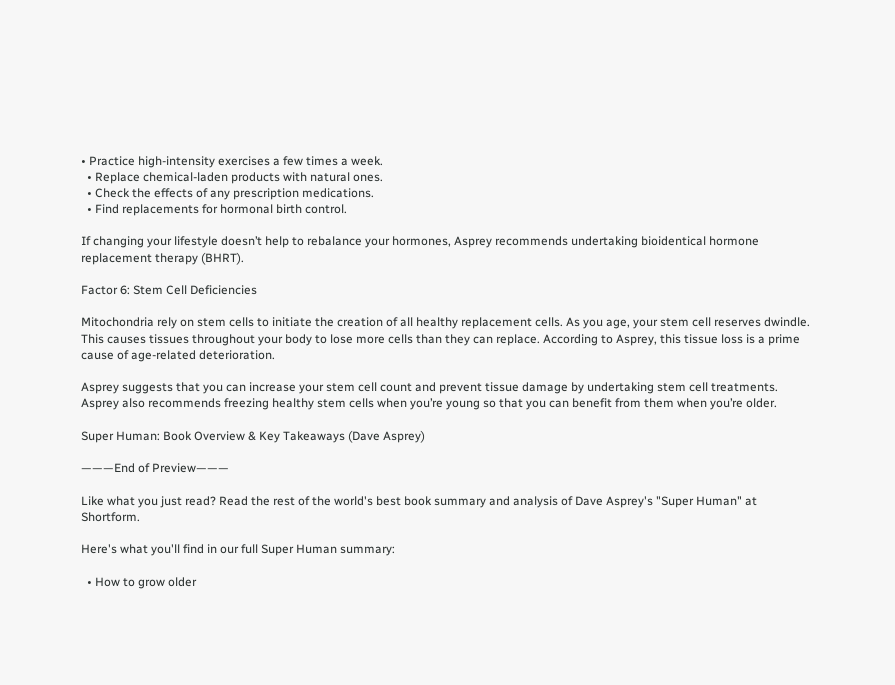• Practice high-intensity exercises a few times a week.
  • Replace chemical-laden products with natural ones.
  • Check the effects of any prescription medications.
  • Find replacements for hormonal birth control.

If changing your lifestyle doesn’t help to rebalance your hormones, Asprey recommends undertaking bioidentical hormone replacement therapy (BHRT).

Factor 6: Stem Cell Deficiencies

Mitochondria rely on stem cells to initiate the creation of all healthy replacement cells. As you age, your stem cell reserves dwindle. This causes tissues throughout your body to lose more cells than they can replace. According to Asprey, this tissue loss is a prime cause of age-related deterioration.

Asprey suggests that you can increase your stem cell count and prevent tissue damage by undertaking stem cell treatments. Asprey also recommends freezing healthy stem cells when you’re young so that you can benefit from them when you’re older.

Super Human: Book Overview & Key Takeaways (Dave Asprey)

———End of Preview———

Like what you just read? Read the rest of the world's best book summary and analysis of Dave Asprey's "Super Human" at Shortform.

Here's what you'll find in our full Super Human summary:

  • How to grow older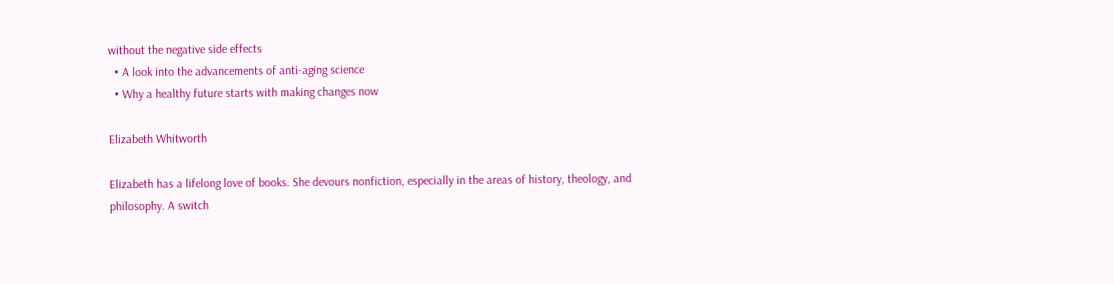without the negative side effects
  • A look into the advancements of anti-aging science
  • Why a healthy future starts with making changes now

Elizabeth Whitworth

Elizabeth has a lifelong love of books. She devours nonfiction, especially in the areas of history, theology, and philosophy. A switch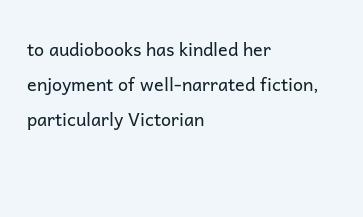to audiobooks has kindled her enjoyment of well-narrated fiction, particularly Victorian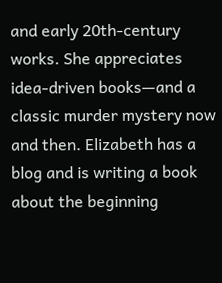and early 20th-century works. She appreciates idea-driven books—and a classic murder mystery now and then. Elizabeth has a blog and is writing a book about the beginning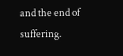and the end of suffering.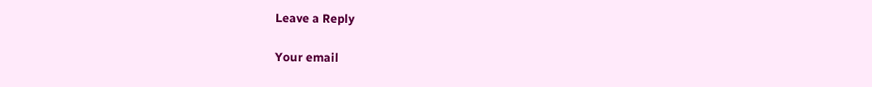Leave a Reply

Your email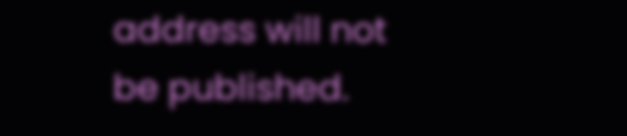address will not be published.